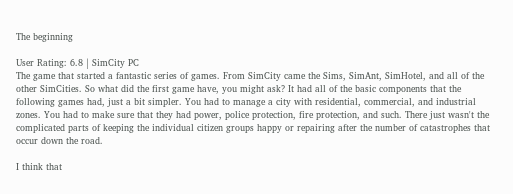The beginning

User Rating: 6.8 | SimCity PC
The game that started a fantastic series of games. From SimCity came the Sims, SimAnt, SimHotel, and all of the other SimCities. So what did the first game have, you might ask? It had all of the basic components that the following games had, just a bit simpler. You had to manage a city with residential, commercial, and industrial zones. You had to make sure that they had power, police protection, fire protection, and such. There just wasn't the complicated parts of keeping the individual citizen groups happy or repairing after the number of catastrophes that occur down the road.

I think that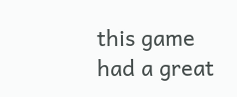this game had a great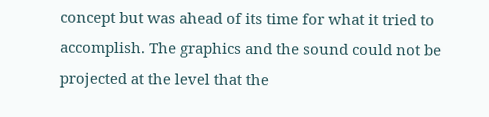concept but was ahead of its time for what it tried to accomplish. The graphics and the sound could not be projected at the level that the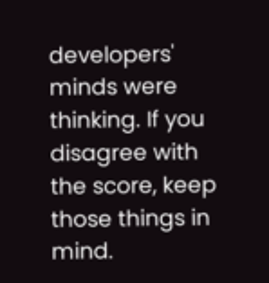developers' minds were thinking. If you disagree with the score, keep those things in mind.